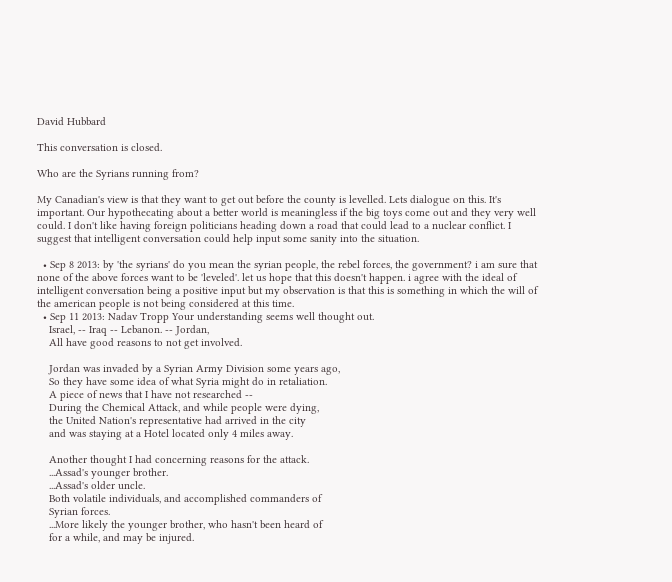David Hubbard

This conversation is closed.

Who are the Syrians running from?

My Canadian's view is that they want to get out before the county is levelled. Lets dialogue on this. It's important. Our hypothecating about a better world is meaningless if the big toys come out and they very well could. I don't like having foreign politicians heading down a road that could lead to a nuclear conflict. I suggest that intelligent conversation could help input some sanity into the situation.

  • Sep 8 2013: by 'the syrians' do you mean the syrian people, the rebel forces, the government? i am sure that none of the above forces want to be 'leveled'. let us hope that this doesn't happen. i agree with the ideal of intelligent conversation being a positive input but my observation is that this is something in which the will of the american people is not being considered at this time.
  • Sep 11 2013: Nadav Tropp Your understanding seems well thought out.
    Israel, -- Iraq -- Lebanon. -- Jordan,
    All have good reasons to not get involved.

    Jordan was invaded by a Syrian Army Division some years ago,
    So they have some idea of what Syria might do in retaliation.
    A piece of news that I have not researched --
    During the Chemical Attack, and while people were dying,
    the United Nation's representative had arrived in the city
    and was staying at a Hotel located only 4 miles away.

    Another thought I had concerning reasons for the attack.
    ...Assad's younger brother.
    ...Assad's older uncle.
    Both volatile individuals, and accomplished commanders of
    Syrian forces.
    ...More likely the younger brother, who hasn't been heard of
    for a while, and may be injured.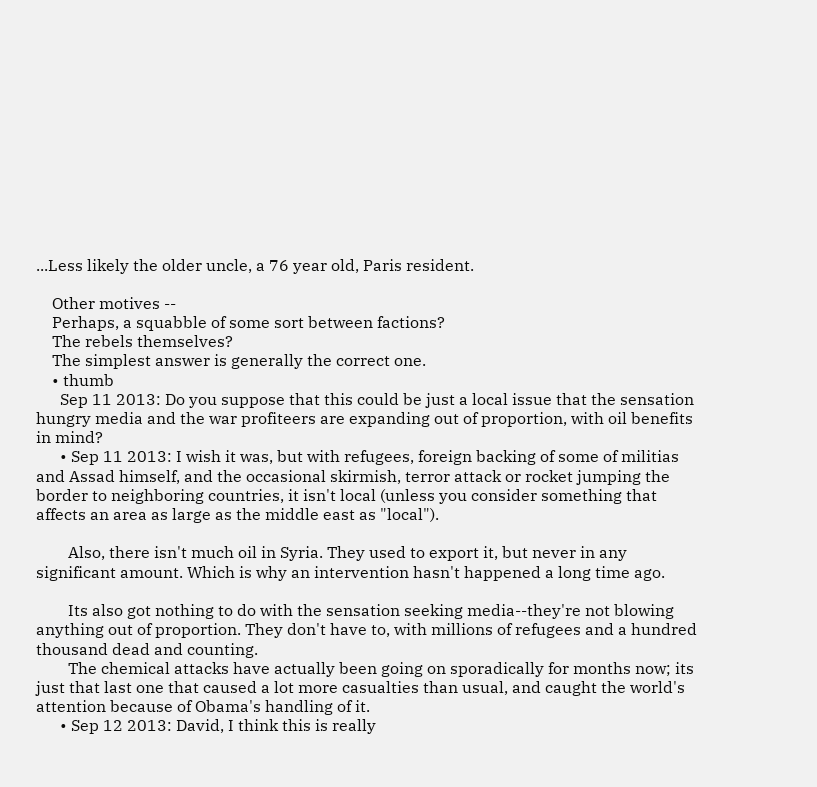...Less likely the older uncle, a 76 year old, Paris resident.

    Other motives --
    Perhaps, a squabble of some sort between factions?
    The rebels themselves?
    The simplest answer is generally the correct one.
    • thumb
      Sep 11 2013: Do you suppose that this could be just a local issue that the sensation hungry media and the war profiteers are expanding out of proportion, with oil benefits in mind?
      • Sep 11 2013: I wish it was, but with refugees, foreign backing of some of militias and Assad himself, and the occasional skirmish, terror attack or rocket jumping the border to neighboring countries, it isn't local (unless you consider something that affects an area as large as the middle east as "local").

        Also, there isn't much oil in Syria. They used to export it, but never in any significant amount. Which is why an intervention hasn't happened a long time ago.

        Its also got nothing to do with the sensation seeking media--they're not blowing anything out of proportion. They don't have to, with millions of refugees and a hundred thousand dead and counting.
        The chemical attacks have actually been going on sporadically for months now; its just that last one that caused a lot more casualties than usual, and caught the world's attention because of Obama's handling of it.
      • Sep 12 2013: David, I think this is really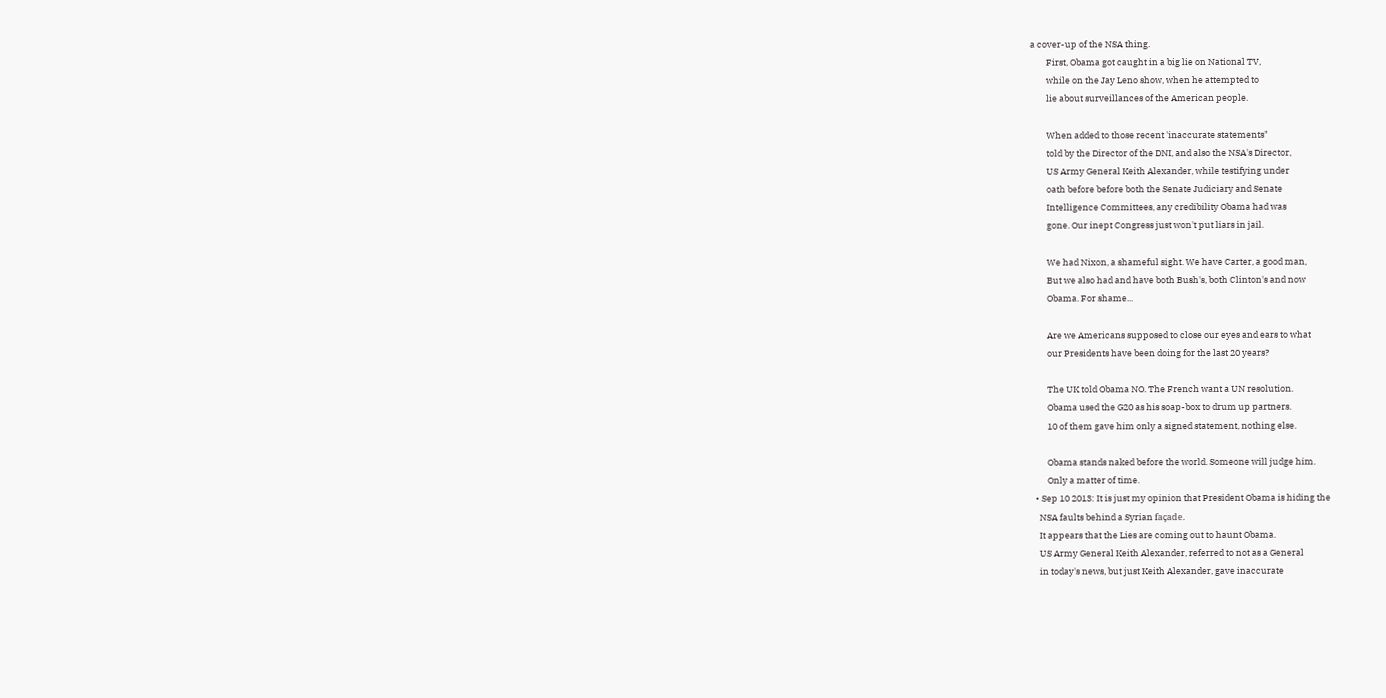a cover-up of the NSA thing.
        First, Obama got caught in a big lie on National TV,
        while on the Jay Leno show, when he attempted to
        lie about surveillances of the American people.

        When added to those recent 'inaccurate statements"
        told by the Director of the DNI, and also the NSA's Director,
        US Army General Keith Alexander, while testifying under
        oath before before both the Senate Judiciary and Senate
        Intelligence Committees, any credibility Obama had was
        gone. Our inept Congress just won't put liars in jail.

        We had Nixon, a shameful sight. We have Carter, a good man,
        But we also had and have both Bush's, both Clinton's and now
        Obama. For shame...

        Are we Americans supposed to close our eyes and ears to what
        our Presidents have been doing for the last 20 years?

        The UK told Obama NO. The French want a UN resolution.
        Obama used the G20 as his soap-box to drum up partners.
        10 of them gave him only a signed statement, nothing else.

        Obama stands naked before the world. Someone will judge him.
        Only a matter of time.
  • Sep 10 2013: It is just my opinion that President Obama is hiding the
    NSA faults behind a Syrian façade.
    It appears that the Lies are coming out to haunt Obama.
    US Army General Keith Alexander, referred to not as a General
    in today's news, but just Keith Alexander, gave inaccurate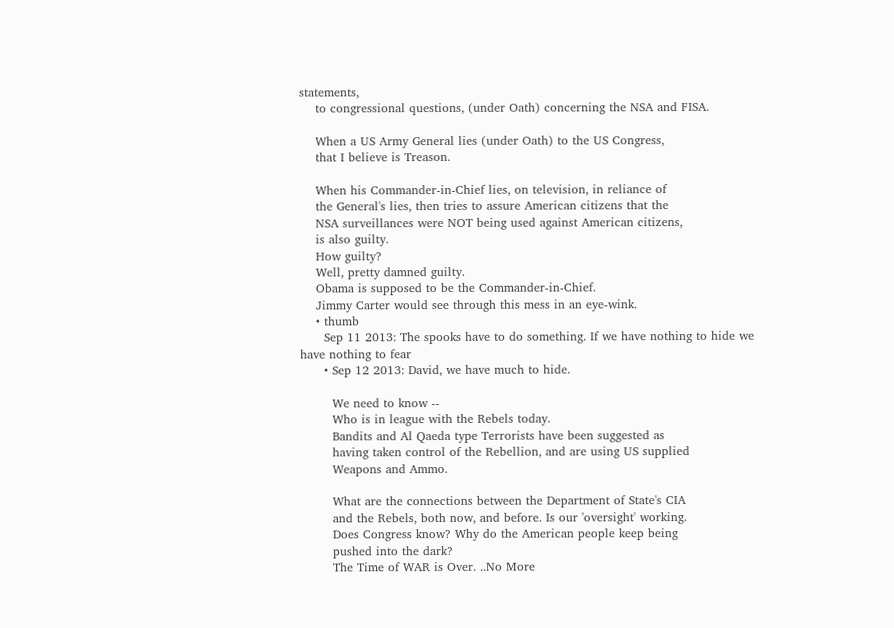statements,
    to congressional questions, (under Oath) concerning the NSA and FISA.

    When a US Army General lies (under Oath) to the US Congress,
    that I believe is Treason.

    When his Commander-in-Chief lies, on television, in reliance of
    the General's lies, then tries to assure American citizens that the
    NSA surveillances were NOT being used against American citizens,
    is also guilty.
    How guilty?
    Well, pretty damned guilty.
    Obama is supposed to be the Commander-in-Chief.
    Jimmy Carter would see through this mess in an eye-wink.
    • thumb
      Sep 11 2013: The spooks have to do something. If we have nothing to hide we have nothing to fear
      • Sep 12 2013: David, we have much to hide.

        We need to know --
        Who is in league with the Rebels today.
        Bandits and Al Qaeda type Terrorists have been suggested as
        having taken control of the Rebellion, and are using US supplied
        Weapons and Ammo.

        What are the connections between the Department of State's CIA
        and the Rebels, both now, and before. Is our 'oversight' working.
        Does Congress know? Why do the American people keep being
        pushed into the dark?
        The Time of WAR is Over. ..No More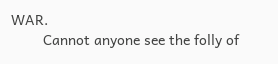WAR.
        Cannot anyone see the folly of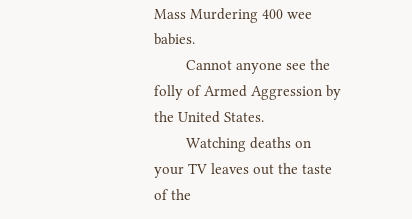Mass Murdering 400 wee babies.
        Cannot anyone see the folly of Armed Aggression by the United States.
        Watching deaths on your TV leaves out the taste of the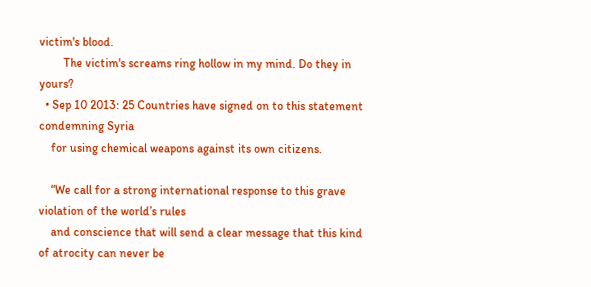victim's blood.
        The victim's screams ring hollow in my mind. Do they in yours?
  • Sep 10 2013: 25 Countries have signed on to this statement condemning Syria
    for using chemical weapons against its own citizens.

    “We call for a strong international response to this grave violation of the world’s rules
    and conscience that will send a clear message that this kind of atrocity can never be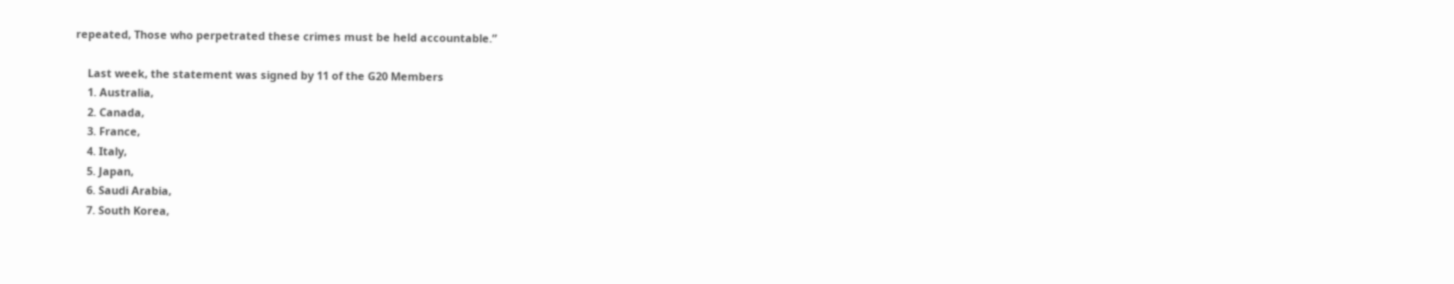repeated, Those who perpetrated these crimes must be held accountable.”

    Last week, the statement was signed by 11 of the G20 Members
    1. Australia,
    2. Canada,
    3. France,
    4. Italy,
    5. Japan,
    6. Saudi Arabia,
    7. South Korea,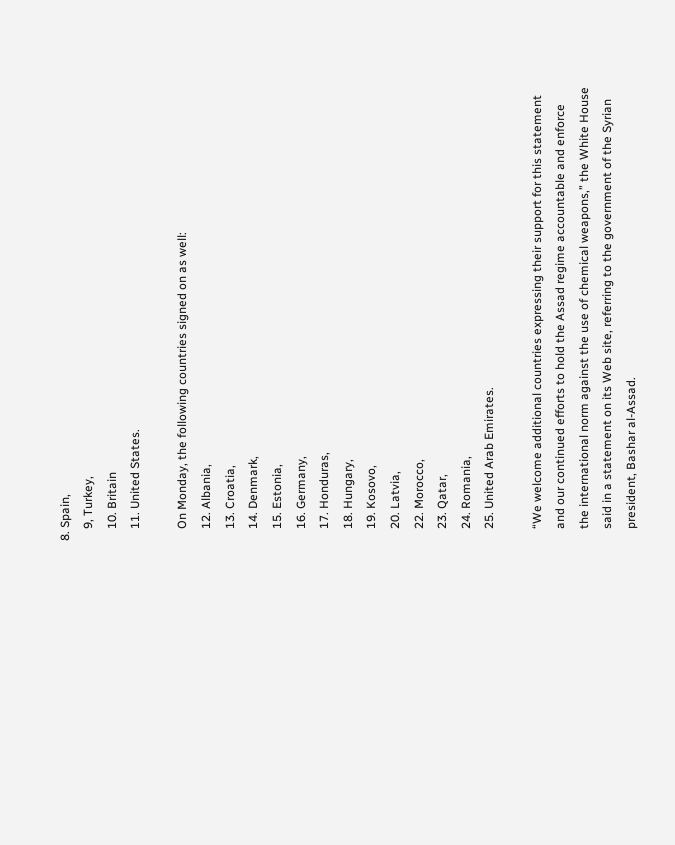8. Spain,
    9, Turkey,
    10. Britain
    11. United States.

    On Monday, the following countries signed on as well:
    12. Albania,
    13. Croatia,
    14. Denmark,
    15. Estonia,
    16. Germany,
    17. Honduras,
    18. Hungary,
    19. Kosovo,
    20. Latvia,
    22. Morocco,
    23. Qatar,
    24. Romania,
    25. United Arab Emirates.

    “We welcome additional countries expressing their support for this statement
    and our continued efforts to hold the Assad regime accountable and enforce
    the international norm against the use of chemical weapons,” the White House
    said in a statement on its Web site, referring to the government of the Syrian
    president, Bashar al-Assad.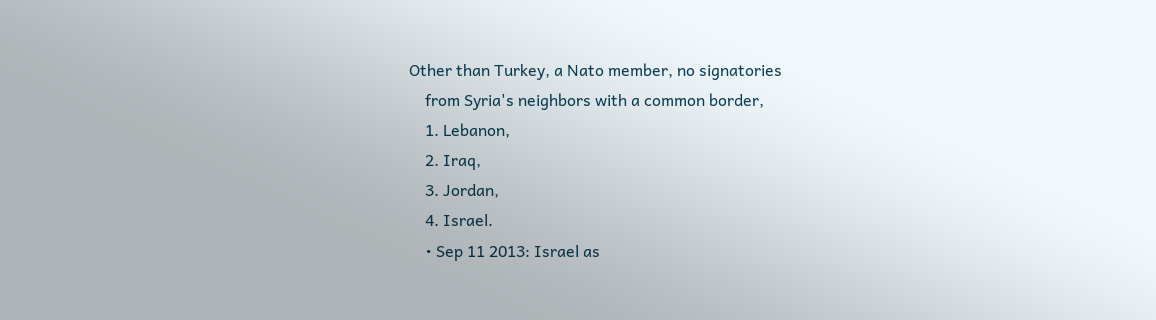Other than Turkey, a Nato member, no signatories
    from Syria's neighbors with a common border,
    1. Lebanon,
    2. Iraq,
    3. Jordan,
    4. Israel.
    • Sep 11 2013: Israel as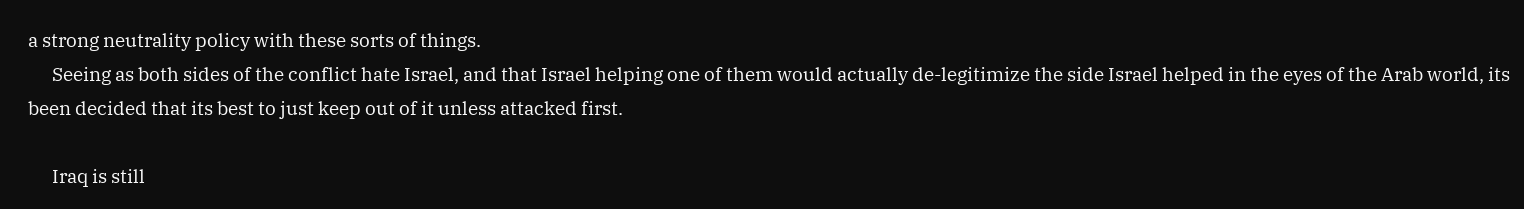a strong neutrality policy with these sorts of things.
      Seeing as both sides of the conflict hate Israel, and that Israel helping one of them would actually de-legitimize the side Israel helped in the eyes of the Arab world, its been decided that its best to just keep out of it unless attacked first.

      Iraq is still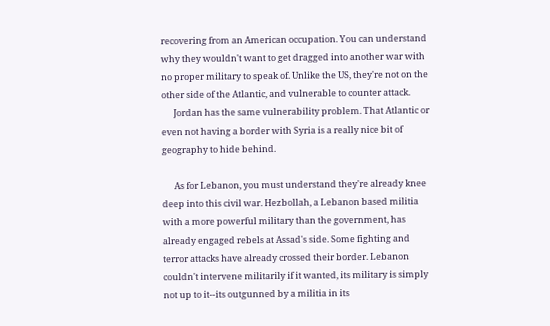recovering from an American occupation. You can understand why they wouldn't want to get dragged into another war with no proper military to speak of. Unlike the US, they're not on the other side of the Atlantic, and vulnerable to counter attack.
      Jordan has the same vulnerability problem. That Atlantic or even not having a border with Syria is a really nice bit of geography to hide behind.

      As for Lebanon, you must understand they're already knee deep into this civil war. Hezbollah, a Lebanon based militia with a more powerful military than the government, has already engaged rebels at Assad's side. Some fighting and terror attacks have already crossed their border. Lebanon couldn't intervene militarily if it wanted, its military is simply not up to it--its outgunned by a militia in its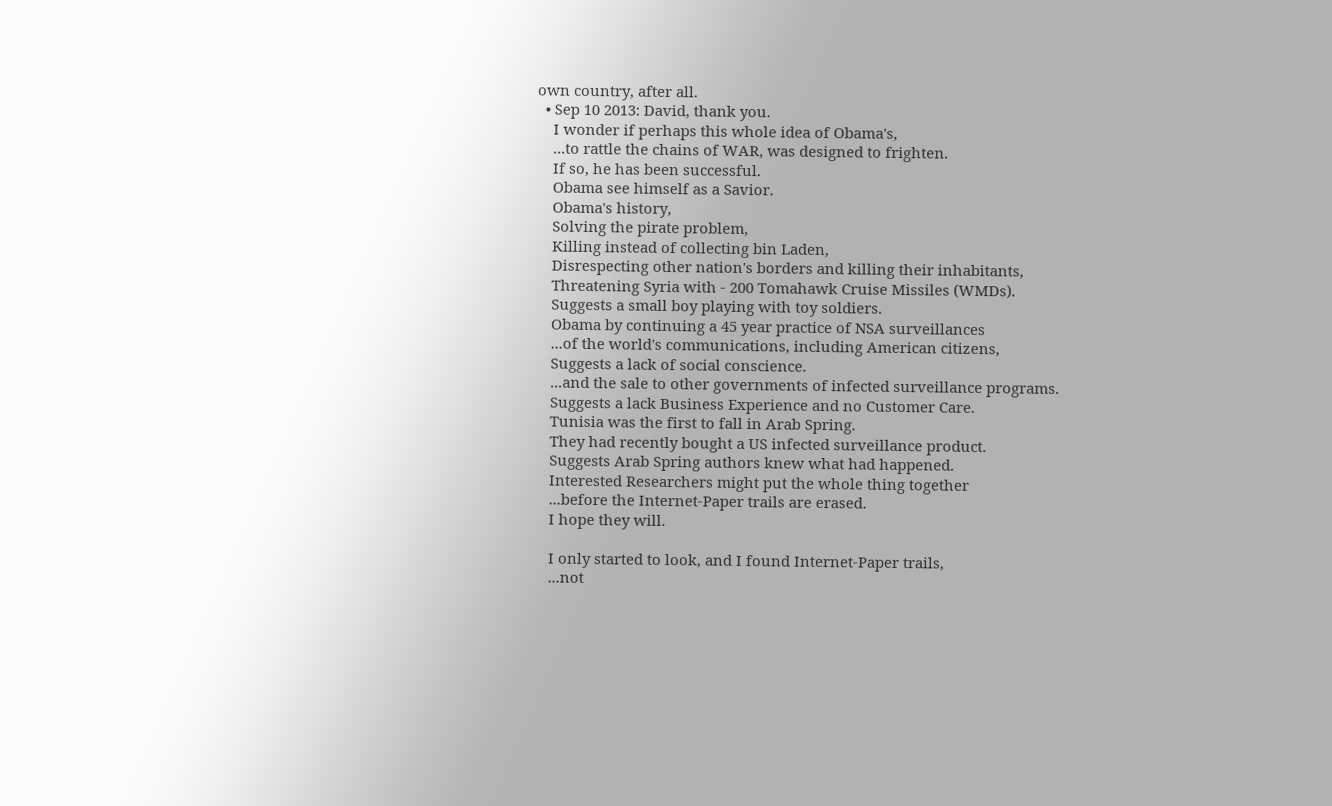own country, after all.
  • Sep 10 2013: David, thank you.
    I wonder if perhaps this whole idea of Obama's,
    ...to rattle the chains of WAR, was designed to frighten.
    If so, he has been successful.
    Obama see himself as a Savior.
    Obama's history,
    Solving the pirate problem,
    Killing instead of collecting bin Laden,
    Disrespecting other nation's borders and killing their inhabitants,
    Threatening Syria with - 200 Tomahawk Cruise Missiles (WMDs).
    Suggests a small boy playing with toy soldiers.
    Obama by continuing a 45 year practice of NSA surveillances
    ...of the world's communications, including American citizens,
    Suggests a lack of social conscience.
    ...and the sale to other governments of infected surveillance programs.
    Suggests a lack Business Experience and no Customer Care.
    Tunisia was the first to fall in Arab Spring.
    They had recently bought a US infected surveillance product.
    Suggests Arab Spring authors knew what had happened.
    Interested Researchers might put the whole thing together
    ...before the Internet-Paper trails are erased.
    I hope they will.

    I only started to look, and I found Internet-Paper trails,
    ...not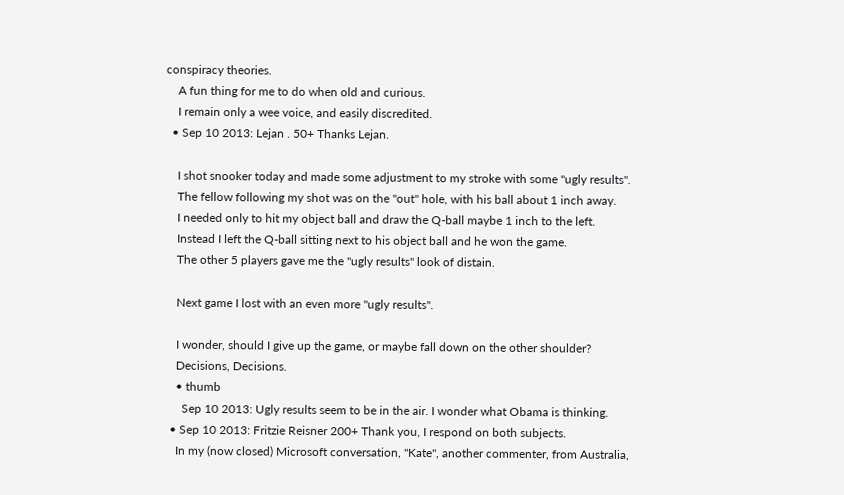conspiracy theories.
    A fun thing for me to do when old and curious.
    I remain only a wee voice, and easily discredited.
  • Sep 10 2013: Lejan . 50+ Thanks Lejan.

    I shot snooker today and made some adjustment to my stroke with some "ugly results".
    The fellow following my shot was on the "out" hole, with his ball about 1 inch away.
    I needed only to hit my object ball and draw the Q-ball maybe 1 inch to the left.
    Instead I left the Q-ball sitting next to his object ball and he won the game.
    The other 5 players gave me the "ugly results" look of distain.

    Next game I lost with an even more "ugly results".

    I wonder, should I give up the game, or maybe fall down on the other shoulder?
    Decisions, Decisions.
    • thumb
      Sep 10 2013: Ugly results seem to be in the air. I wonder what Obama is thinking.
  • Sep 10 2013: Fritzie Reisner 200+ Thank you, I respond on both subjects.
    In my (now closed) Microsoft conversation, "Kate", another commenter, from Australia,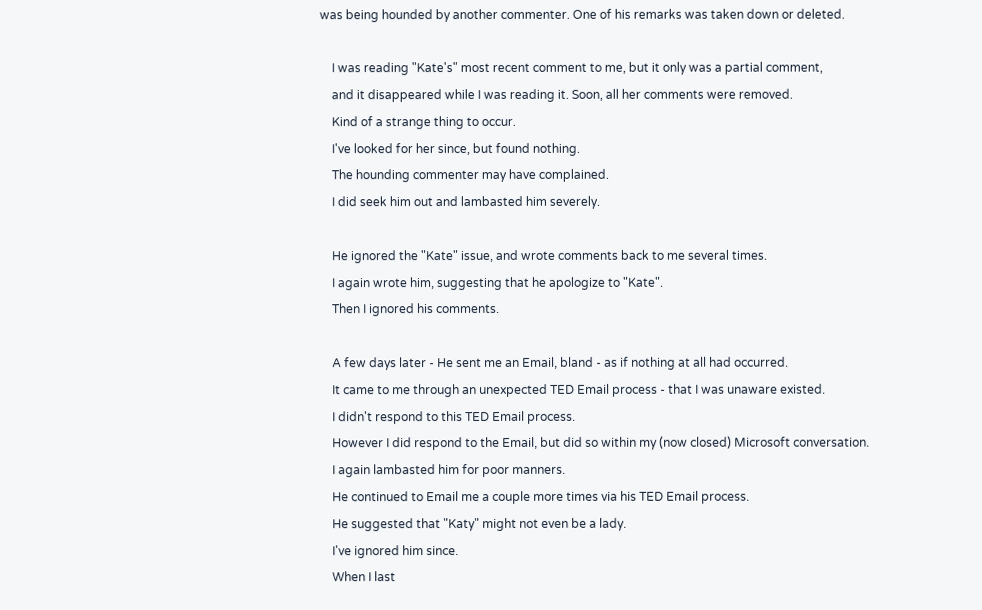was being hounded by another commenter. One of his remarks was taken down or deleted.

    I was reading "Kate's" most recent comment to me, but it only was a partial comment,
    and it disappeared while I was reading it. Soon, all her comments were removed.
    Kind of a strange thing to occur.
    I've looked for her since, but found nothing.
    The hounding commenter may have complained.
    I did seek him out and lambasted him severely.

    He ignored the "Kate" issue, and wrote comments back to me several times.
    I again wrote him, suggesting that he apologize to "Kate".
    Then I ignored his comments.

    A few days later - He sent me an Email, bland - as if nothing at all had occurred.
    It came to me through an unexpected TED Email process - that I was unaware existed.
    I didn't respond to this TED Email process.
    However I did respond to the Email, but did so within my (now closed) Microsoft conversation.
    I again lambasted him for poor manners.
    He continued to Email me a couple more times via his TED Email process.
    He suggested that "Katy" might not even be a lady.
    I've ignored him since.
    When I last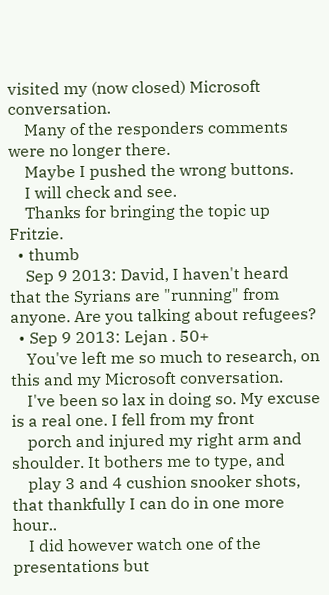visited my (now closed) Microsoft conversation.
    Many of the responders comments were no longer there.
    Maybe I pushed the wrong buttons.
    I will check and see.
    Thanks for bringing the topic up Fritzie.
  • thumb
    Sep 9 2013: David, I haven't heard that the Syrians are "running" from anyone. Are you talking about refugees?
  • Sep 9 2013: Lejan . 50+
    You've left me so much to research, on this and my Microsoft conversation.
    I've been so lax in doing so. My excuse is a real one. I fell from my front
    porch and injured my right arm and shoulder. It bothers me to type, and
    play 3 and 4 cushion snooker shots, that thankfully I can do in one more hour..
    I did however watch one of the presentations but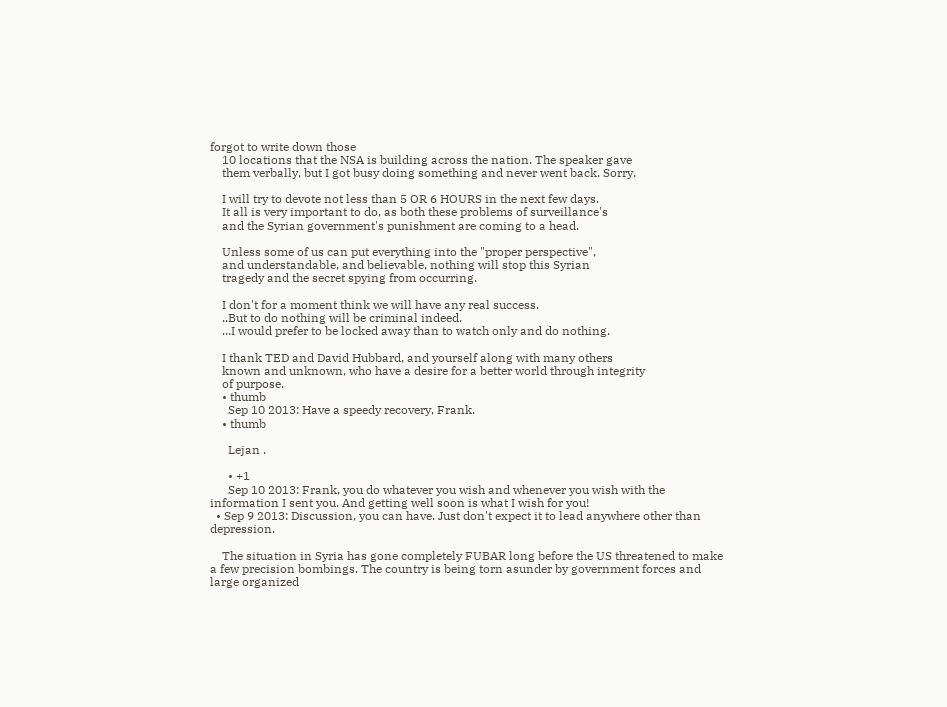forgot to write down those
    10 locations that the NSA is building across the nation. The speaker gave
    them verbally, but I got busy doing something and never went back. Sorry.

    I will try to devote not less than 5 OR 6 HOURS in the next few days.
    It all is very important to do, as both these problems of surveillance's
    and the Syrian government's punishment are coming to a head.

    Unless some of us can put everything into the "proper perspective",
    and understandable, and believable, nothing will stop this Syrian
    tragedy and the secret spying from occurring.

    I don't for a moment think we will have any real success.
    ..But to do nothing will be criminal indeed.
    ...I would prefer to be locked away than to watch only and do nothing.

    I thank TED and David Hubbard, and yourself along with many others
    known and unknown, who have a desire for a better world through integrity
    of purpose.
    • thumb
      Sep 10 2013: Have a speedy recovery, Frank.
    • thumb

      Lejan .

      • +1
      Sep 10 2013: Frank, you do whatever you wish and whenever you wish with the information I sent you. And getting well soon is what I wish for you!
  • Sep 9 2013: Discussion, you can have. Just don't expect it to lead anywhere other than depression.

    The situation in Syria has gone completely FUBAR long before the US threatened to make a few precision bombings. The country is being torn asunder by government forces and large organized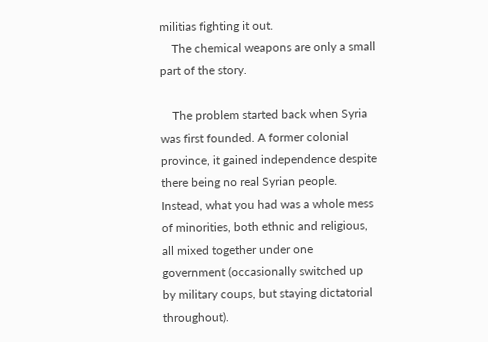militias fighting it out.
    The chemical weapons are only a small part of the story.

    The problem started back when Syria was first founded. A former colonial province, it gained independence despite there being no real Syrian people. Instead, what you had was a whole mess of minorities, both ethnic and religious, all mixed together under one government (occasionally switched up by military coups, but staying dictatorial throughout).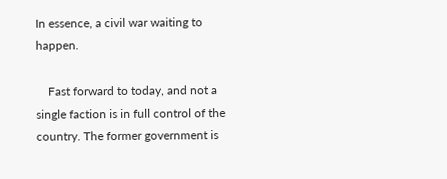In essence, a civil war waiting to happen.

    Fast forward to today, and not a single faction is in full control of the country. The former government is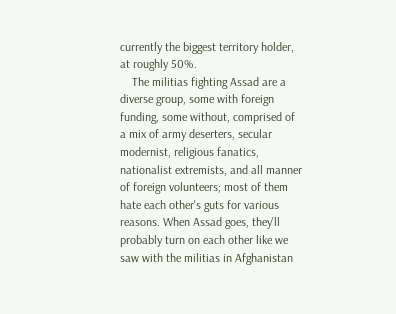currently the biggest territory holder, at roughly 50%.
    The militias fighting Assad are a diverse group, some with foreign funding, some without, comprised of a mix of army deserters, secular modernist, religious fanatics, nationalist extremists, and all manner of foreign volunteers; most of them hate each other's guts for various reasons. When Assad goes, they'll probably turn on each other like we saw with the militias in Afghanistan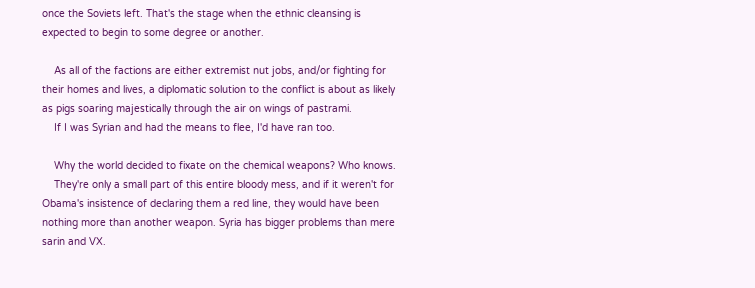once the Soviets left. That's the stage when the ethnic cleansing is expected to begin to some degree or another.

    As all of the factions are either extremist nut jobs, and/or fighting for their homes and lives, a diplomatic solution to the conflict is about as likely as pigs soaring majestically through the air on wings of pastrami.
    If I was Syrian and had the means to flee, I'd have ran too.

    Why the world decided to fixate on the chemical weapons? Who knows.
    They're only a small part of this entire bloody mess, and if it weren't for Obama's insistence of declaring them a red line, they would have been nothing more than another weapon. Syria has bigger problems than mere sarin and VX.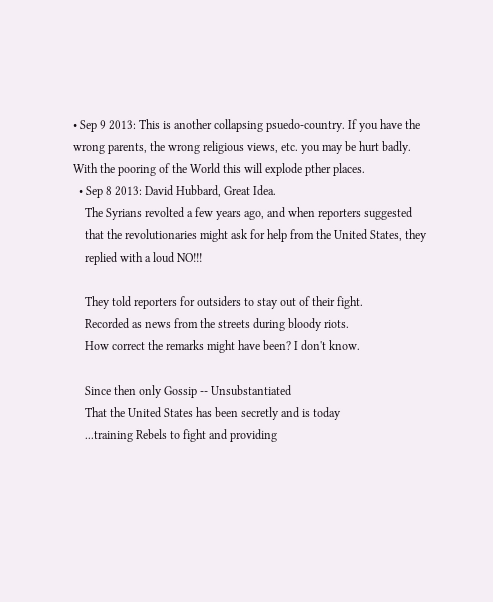• Sep 9 2013: This is another collapsing psuedo-country. If you have the wrong parents, the wrong religious views, etc. you may be hurt badly. With the pooring of the World this will explode pther places.
  • Sep 8 2013: David Hubbard, Great Idea.
    The Syrians revolted a few years ago, and when reporters suggested
    that the revolutionaries might ask for help from the United States, they
    replied with a loud NO!!!

    They told reporters for outsiders to stay out of their fight.
    Recorded as news from the streets during bloody riots.
    How correct the remarks might have been? I don't know.

    Since then only Gossip -- Unsubstantiated
    That the United States has been secretly and is today
    ...training Rebels to fight and providing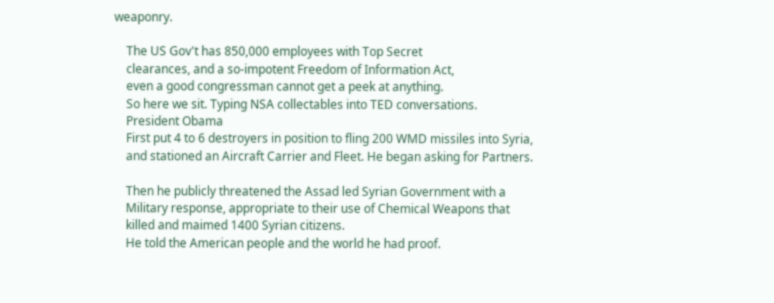weaponry.

    The US Gov't has 850,000 employees with Top Secret
    clearances, and a so-impotent Freedom of Information Act,
    even a good congressman cannot get a peek at anything.
    So here we sit. Typing NSA collectables into TED conversations.
    President Obama
    First put 4 to 6 destroyers in position to fling 200 WMD missiles into Syria,
    and stationed an Aircraft Carrier and Fleet. He began asking for Partners.

    Then he publicly threatened the Assad led Syrian Government with a
    Military response, appropriate to their use of Chemical Weapons that
    killed and maimed 1400 Syrian citizens.
    He told the American people and the world he had proof.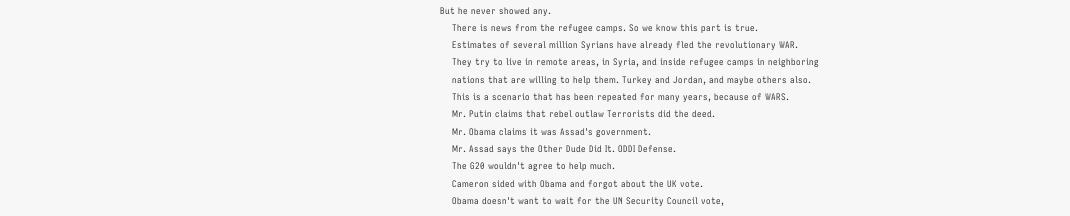But he never showed any.
    There is news from the refugee camps. So we know this part is true.
    Estimates of several million Syrians have already fled the revolutionary WAR.
    They try to live in remote areas, in Syria, and inside refugee camps in neighboring
    nations that are willing to help them. Turkey and Jordan, and maybe others also.
    This is a scenario that has been repeated for many years, because of WARS.
    Mr. Putin claims that rebel outlaw Terrorists did the deed.
    Mr. Obama claims it was Assad's government.
    Mr. Assad says the Other Dude Did It. ODDI Defense.
    The G20 wouldn't agree to help much.
    Cameron sided with Obama and forgot about the UK vote.
    Obama doesn't want to wait for the UN Security Council vote,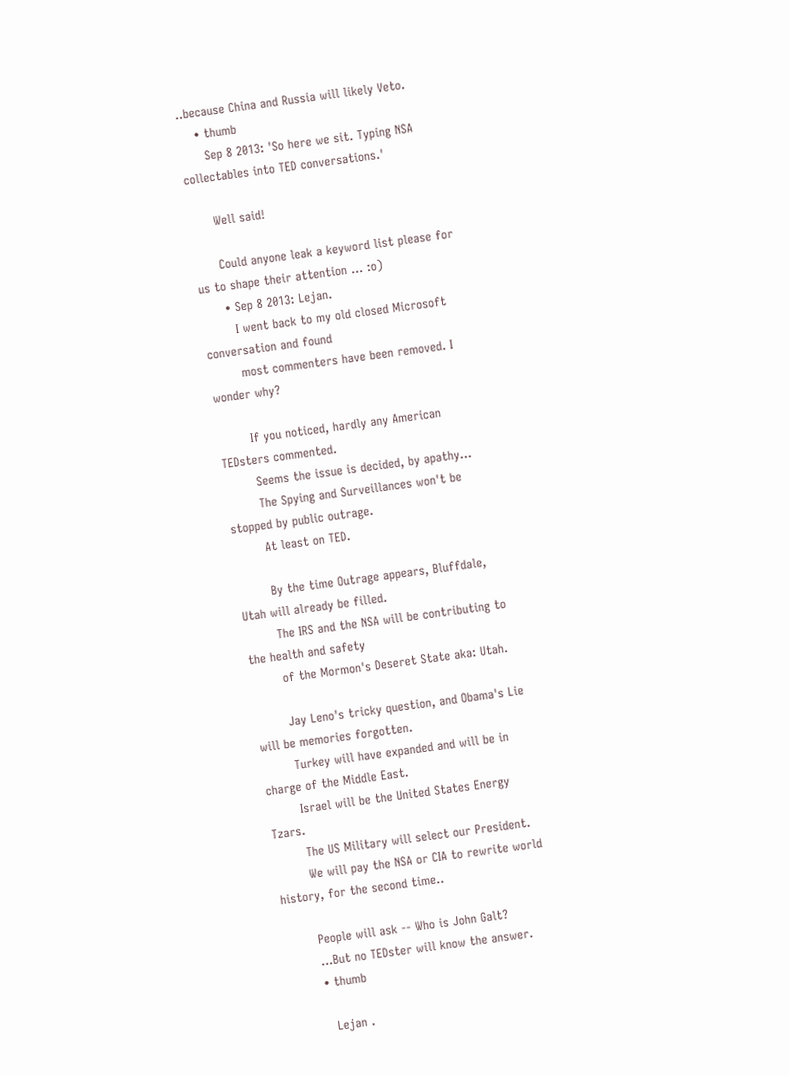..because China and Russia will likely Veto.
    • thumb
      Sep 8 2013: 'So here we sit. Typing NSA collectables into TED conversations.'

      Well said!

      Could anyone leak a keyword list please for us to shape their attention ... :o)
      • Sep 8 2013: Lejan.
        I went back to my old closed Microsoft conversation and found
        most commenters have been removed. I wonder why?

        If you noticed, hardly any American TEDsters commented.
        Seems the issue is decided, by apathy...
        The Spying and Surveillances won't be stopped by public outrage.
        At least on TED.

        By the time Outrage appears, Bluffdale, Utah will already be filled.
        The IRS and the NSA will be contributing to the health and safety
        of the Mormon's Deseret State aka: Utah.

        Jay Leno's tricky question, and Obama's Lie will be memories forgotten.
        Turkey will have expanded and will be in charge of the Middle East.
        Israel will be the United States Energy Tzars.
        The US Military will select our President.
        We will pay the NSA or CIA to rewrite world history, for the second time..

        People will ask -- Who is John Galt?
        ...But no TEDster will know the answer.
        • thumb

          Lejan .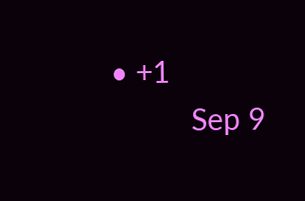• +1
          Sep 9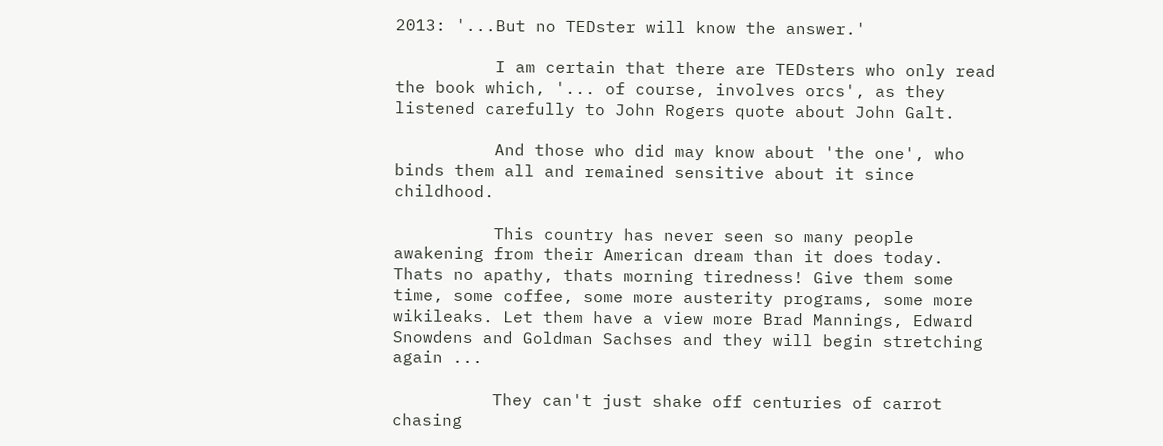2013: '...But no TEDster will know the answer.'

          I am certain that there are TEDsters who only read the book which, '... of course, involves orcs', as they listened carefully to John Rogers quote about John Galt.

          And those who did may know about 'the one', who binds them all and remained sensitive about it since childhood.

          This country has never seen so many people awakening from their American dream than it does today. Thats no apathy, thats morning tiredness! Give them some time, some coffee, some more austerity programs, some more wikileaks. Let them have a view more Brad Mannings, Edward Snowdens and Goldman Sachses and they will begin stretching again ...

          They can't just shake off centuries of carrot chasing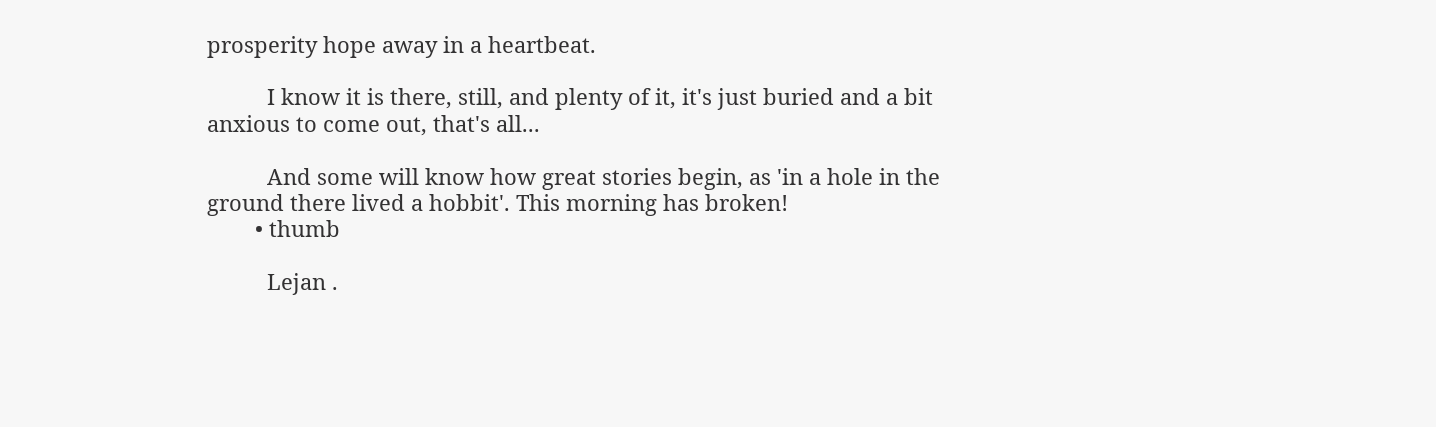prosperity hope away in a heartbeat.

          I know it is there, still, and plenty of it, it's just buried and a bit anxious to come out, that's all...

          And some will know how great stories begin, as 'in a hole in the ground there lived a hobbit'. This morning has broken!
        • thumb

          Lejan .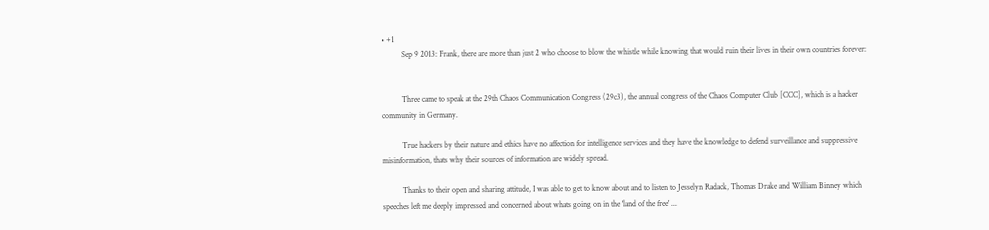• +1
          Sep 9 2013: Frank, there are more than just 2 who choose to blow the whistle while knowing that would ruin their lives in their own countries forever:


          Three came to speak at the 29th Chaos Communication Congress (29c3), the annual congress of the Chaos Computer Club [CCC], which is a hacker community in Germany.

          True hackers by their nature and ethics have no affection for intelligence services and they have the knowledge to defend surveillance and suppressive misinformation, thats why their sources of information are widely spread.

          Thanks to their open and sharing attitude, I was able to get to know about and to listen to Jesselyn Radack, Thomas Drake and William Binney which speeches left me deeply impressed and concerned about whats going on in the 'land of the free' ...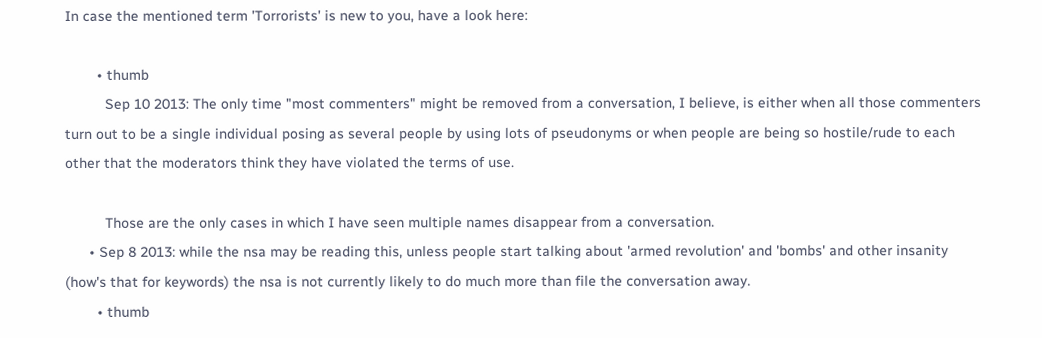In case the mentioned term 'Torrorists' is new to you, have a look here:

        • thumb
          Sep 10 2013: The only time "most commenters" might be removed from a conversation, I believe, is either when all those commenters turn out to be a single individual posing as several people by using lots of pseudonyms or when people are being so hostile/rude to each other that the moderators think they have violated the terms of use.

          Those are the only cases in which I have seen multiple names disappear from a conversation.
      • Sep 8 2013: while the nsa may be reading this, unless people start talking about 'armed revolution' and 'bombs' and other insanity (how's that for keywords) the nsa is not currently likely to do much more than file the conversation away.
        • thumb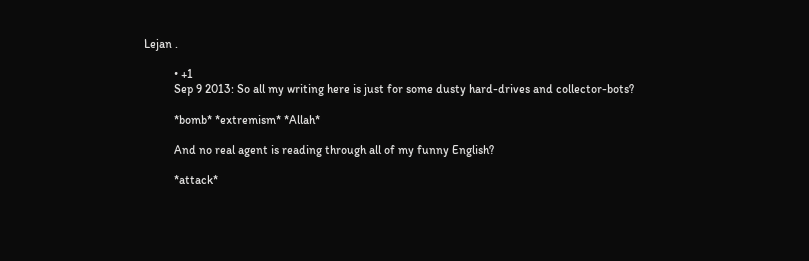Lejan .

          • +1
          Sep 9 2013: So all my writing here is just for some dusty hard-drives and collector-bots?

          *bomb* *extremism* *Allah*

          And no real agent is reading through all of my funny English?

          *attack*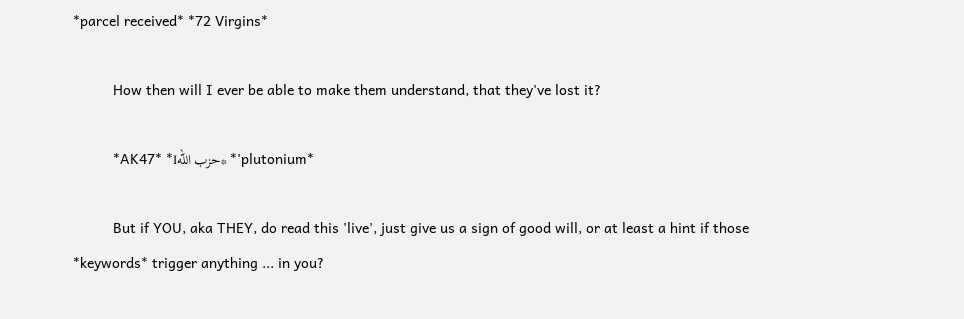*parcel received* *72 Virgins*

          How then will I ever be able to make them understand, that they've lost it?

          *AK47* *Iحزب الله* *'plutonium*

          But if YOU, aka THEY, do read this 'live', just give us a sign of good will, or at least a hint if those *keywords* trigger anything ... in you?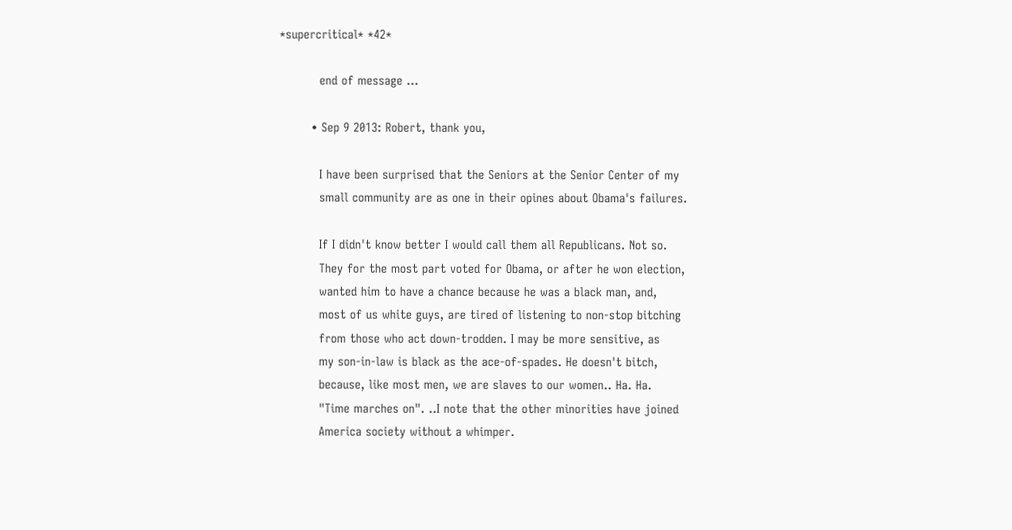*supercritical* *42*

          end of message ...

        • Sep 9 2013: Robert, thank you,

          I have been surprised that the Seniors at the Senior Center of my
          small community are as one in their opines about Obama's failures.

          If I didn't know better I would call them all Republicans. Not so.
          They for the most part voted for Obama, or after he won election,
          wanted him to have a chance because he was a black man, and,
          most of us white guys, are tired of listening to non-stop bitching
          from those who act down-trodden. I may be more sensitive, as
          my son-in-law is black as the ace-of-spades. He doesn't bitch,
          because, like most men, we are slaves to our women.. Ha. Ha.
          "Time marches on". ..I note that the other minorities have joined
          America society without a whimper.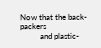Now that the back-packers
          and plastic-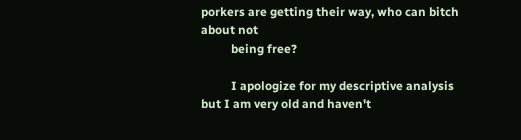porkers are getting their way, who can bitch about not
          being free?

          I apologize for my descriptive analysis but I am very old and haven't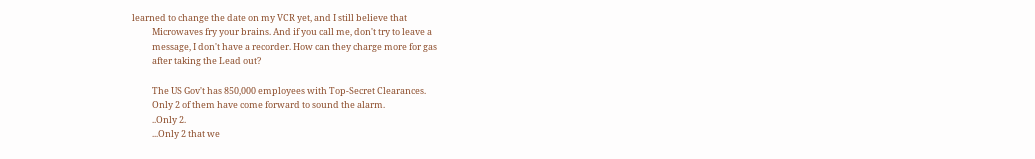learned to change the date on my VCR yet, and I still believe that
          Microwaves fry your brains. And if you call me, don't try to leave a
          message, I don't have a recorder. How can they charge more for gas
          after taking the Lead out?

          The US Gov't has 850,000 employees with Top-Secret Clearances.
          Only 2 of them have come forward to sound the alarm.
          ..Only 2.
          ...Only 2 that we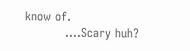know of.
          ....Scary huh?